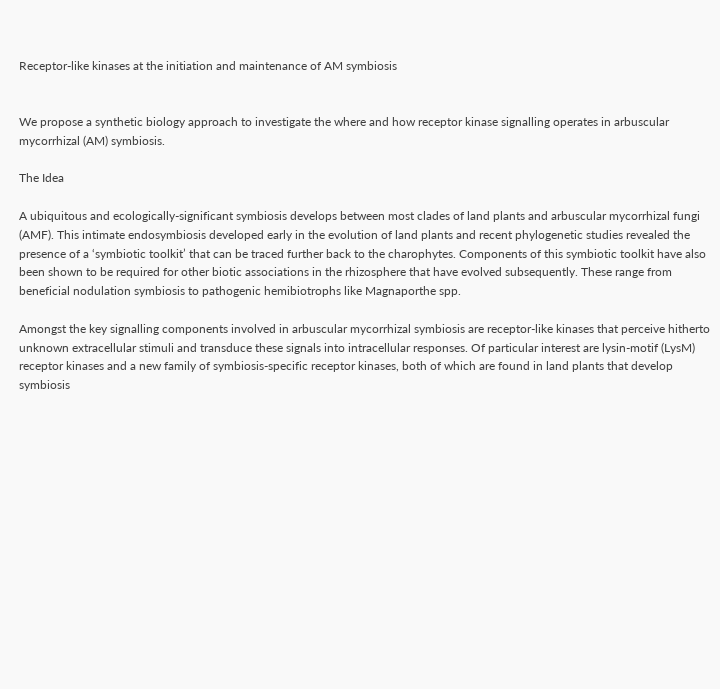Receptor-like kinases at the initiation and maintenance of AM symbiosis


We propose a synthetic biology approach to investigate the where and how receptor kinase signalling operates in arbuscular mycorrhizal (AM) symbiosis.

The Idea

A ubiquitous and ecologically-significant symbiosis develops between most clades of land plants and arbuscular mycorrhizal fungi (AMF). This intimate endosymbiosis developed early in the evolution of land plants and recent phylogenetic studies revealed the presence of a ‘symbiotic toolkit’ that can be traced further back to the charophytes. Components of this symbiotic toolkit have also been shown to be required for other biotic associations in the rhizosphere that have evolved subsequently. These range from beneficial nodulation symbiosis to pathogenic hemibiotrophs like Magnaporthe spp.

Amongst the key signalling components involved in arbuscular mycorrhizal symbiosis are receptor-like kinases that perceive hitherto unknown extracellular stimuli and transduce these signals into intracellular responses. Of particular interest are lysin-motif (LysM) receptor kinases and a new family of symbiosis-specific receptor kinases, both of which are found in land plants that develop symbiosis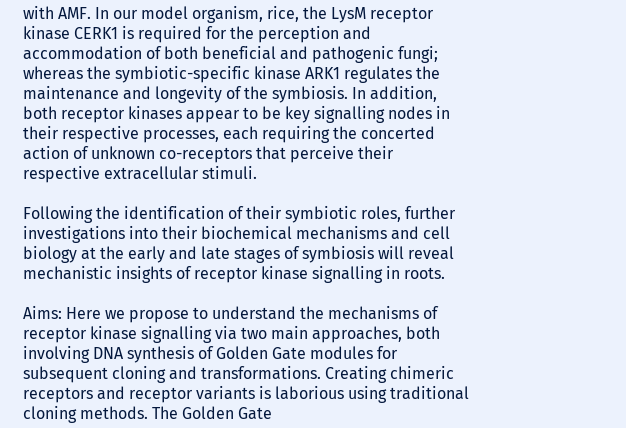with AMF. In our model organism, rice, the LysM receptor kinase CERK1 is required for the perception and accommodation of both beneficial and pathogenic fungi; whereas the symbiotic-specific kinase ARK1 regulates the maintenance and longevity of the symbiosis. In addition, both receptor kinases appear to be key signalling nodes in their respective processes, each requiring the concerted action of unknown co-receptors that perceive their respective extracellular stimuli.

Following the identification of their symbiotic roles, further investigations into their biochemical mechanisms and cell biology at the early and late stages of symbiosis will reveal mechanistic insights of receptor kinase signalling in roots.

Aims: Here we propose to understand the mechanisms of receptor kinase signalling via two main approaches, both involving DNA synthesis of Golden Gate modules for subsequent cloning and transformations. Creating chimeric receptors and receptor variants is laborious using traditional cloning methods. The Golden Gate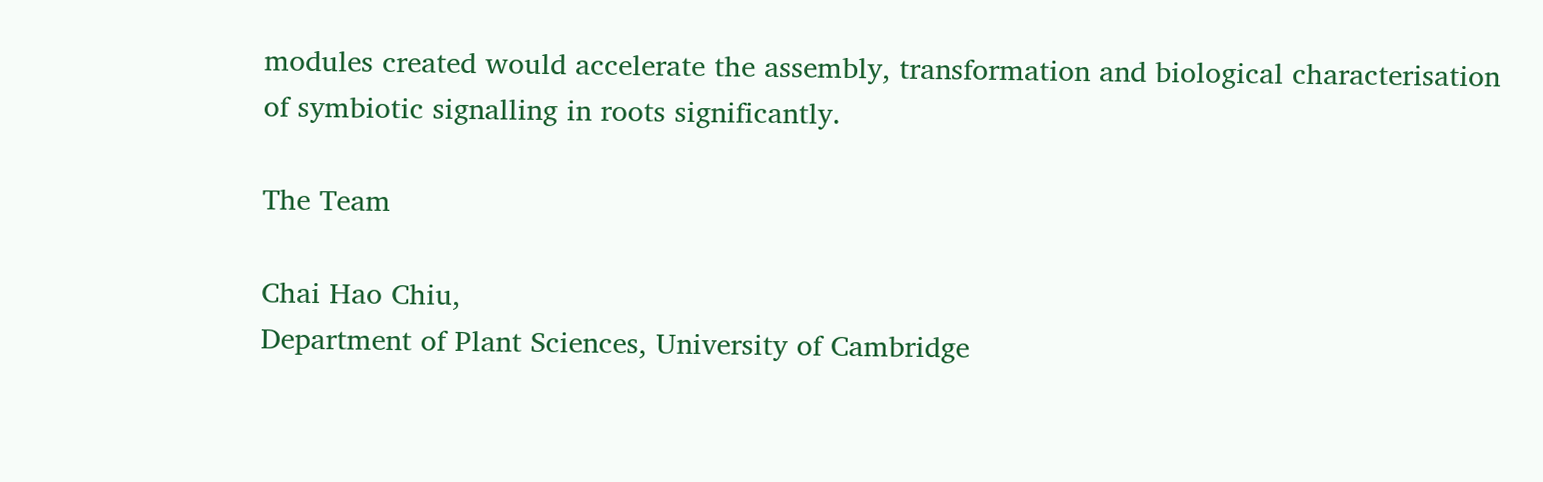modules created would accelerate the assembly, transformation and biological characterisation of symbiotic signalling in roots significantly.

The Team

Chai Hao Chiu,
Department of Plant Sciences, University of Cambridge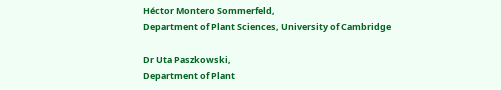Héctor Montero Sommerfeld,
Department of Plant Sciences, University of Cambridge

Dr Uta Paszkowski,
Department of Plant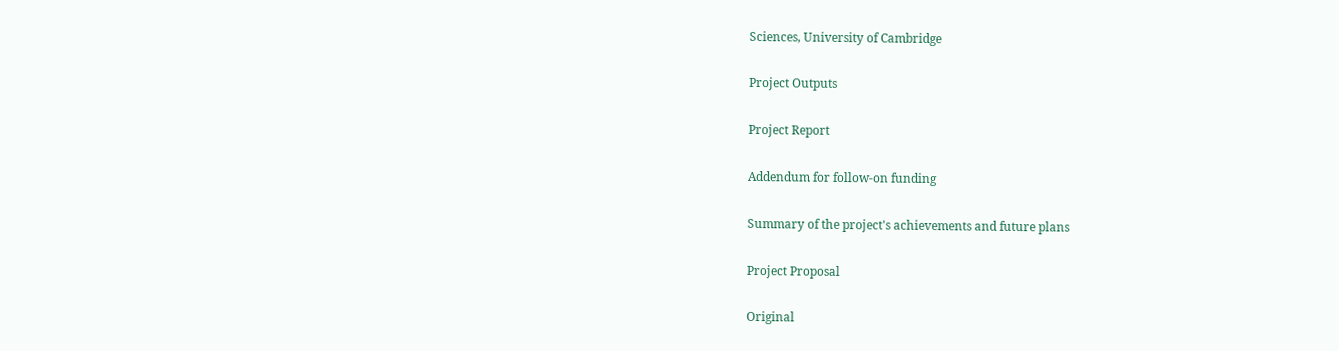Sciences, University of Cambridge

Project Outputs

Project Report

Addendum for follow-on funding

Summary of the project's achievements and future plans

Project Proposal

Original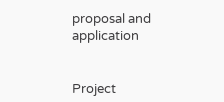proposal and application


Project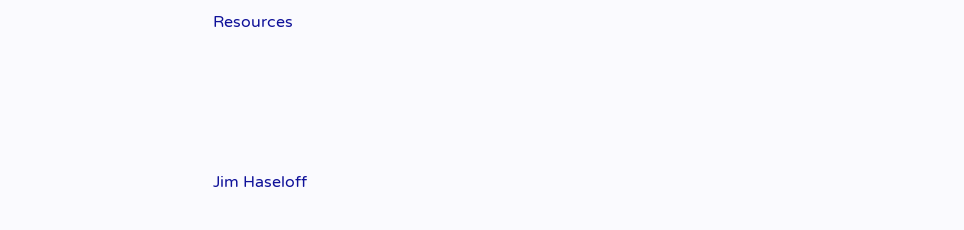Resources




Jim Haseloff